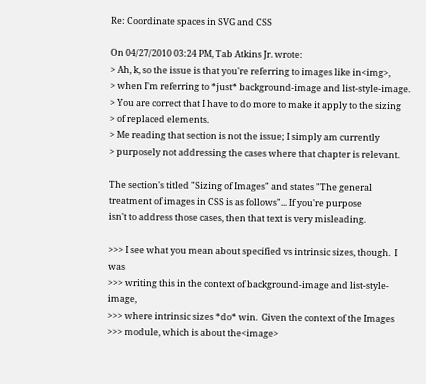Re: Coordinate spaces in SVG and CSS

On 04/27/2010 03:24 PM, Tab Atkins Jr. wrote:
> Ah, k, so the issue is that you're referring to images like in<img>,
> when I'm referring to *just* background-image and list-style-image.
> You are correct that I have to do more to make it apply to the sizing
> of replaced elements.
> Me reading that section is not the issue; I simply am currently
> purposely not addressing the cases where that chapter is relevant.

The section's titled "Sizing of Images" and states "The general
treatment of images in CSS is as follows"... If you're purpose
isn't to address those cases, then that text is very misleading.

>>> I see what you mean about specified vs intrinsic sizes, though.  I was
>>> writing this in the context of background-image and list-style-image,
>>> where intrinsic sizes *do* win.  Given the context of the Images
>>> module, which is about the<image>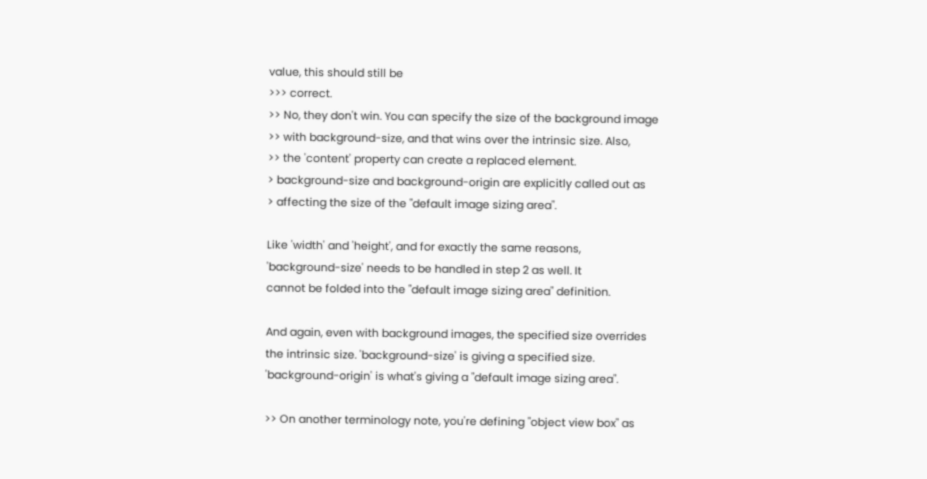value, this should still be
>>> correct.
>> No, they don't win. You can specify the size of the background image
>> with background-size, and that wins over the intrinsic size. Also,
>> the 'content' property can create a replaced element.
> background-size and background-origin are explicitly called out as
> affecting the size of the "default image sizing area".

Like 'width' and 'height', and for exactly the same reasons,
'background-size' needs to be handled in step 2 as well. It
cannot be folded into the "default image sizing area" definition.

And again, even with background images, the specified size overrides
the intrinsic size. 'background-size' is giving a specified size.
'background-origin' is what's giving a "default image sizing area".

>> On another terminology note, you're defining "object view box" as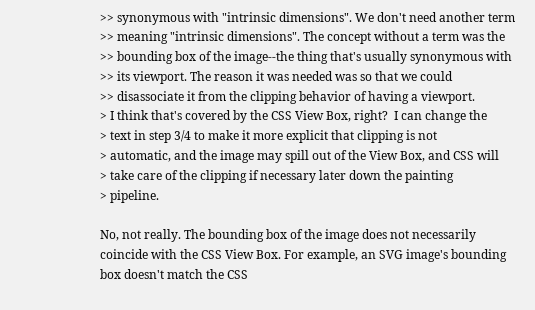>> synonymous with "intrinsic dimensions". We don't need another term
>> meaning "intrinsic dimensions". The concept without a term was the
>> bounding box of the image--the thing that's usually synonymous with
>> its viewport. The reason it was needed was so that we could
>> disassociate it from the clipping behavior of having a viewport.
> I think that's covered by the CSS View Box, right?  I can change the
> text in step 3/4 to make it more explicit that clipping is not
> automatic, and the image may spill out of the View Box, and CSS will
> take care of the clipping if necessary later down the painting
> pipeline.

No, not really. The bounding box of the image does not necessarily
coincide with the CSS View Box. For example, an SVG image's bounding
box doesn't match the CSS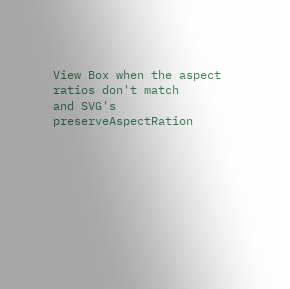View Box when the aspect ratios don't match
and SVG's preserveAspectRation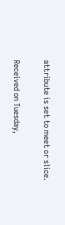attribute is set to meet or slice.


Received on Tuesday,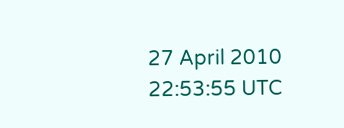27 April 2010 22:53:55 UTC